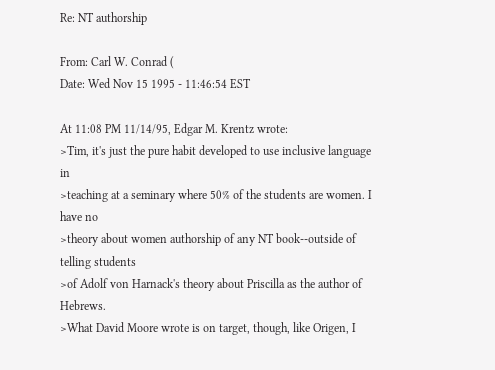Re: NT authorship

From: Carl W. Conrad (
Date: Wed Nov 15 1995 - 11:46:54 EST

At 11:08 PM 11/14/95, Edgar M. Krentz wrote:
>Tim, it's just the pure habit developed to use inclusive language in
>teaching at a seminary where 50% of the students are women. I have no
>theory about women authorship of any NT book--outside of telling students
>of Adolf von Harnack's theory about Priscilla as the author of Hebrews.
>What David Moore wrote is on target, though, like Origen, I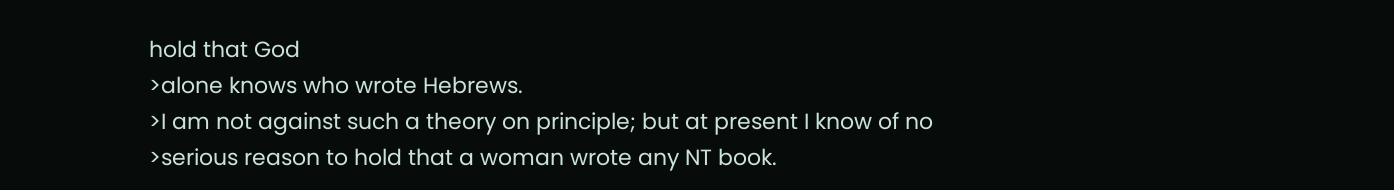hold that God
>alone knows who wrote Hebrews.
>I am not against such a theory on principle; but at present I know of no
>serious reason to hold that a woman wrote any NT book.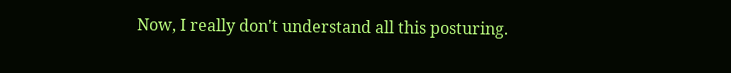Now, I really don't understand all this posturing.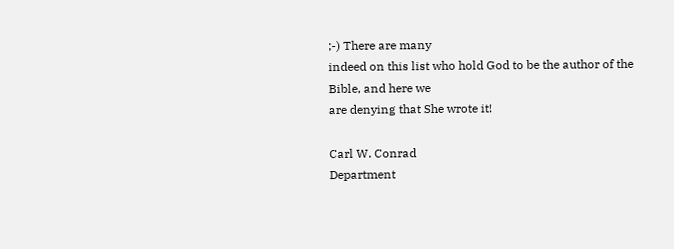;-) There are many
indeed on this list who hold God to be the author of the Bible, and here we
are denying that She wrote it!

Carl W. Conrad
Department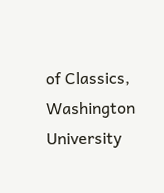of Classics, Washington University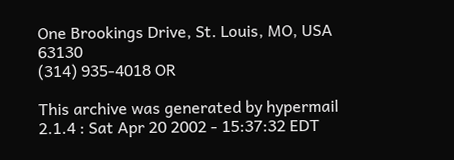One Brookings Drive, St. Louis, MO, USA 63130
(314) 935-4018 OR

This archive was generated by hypermail 2.1.4 : Sat Apr 20 2002 - 15:37:32 EDT